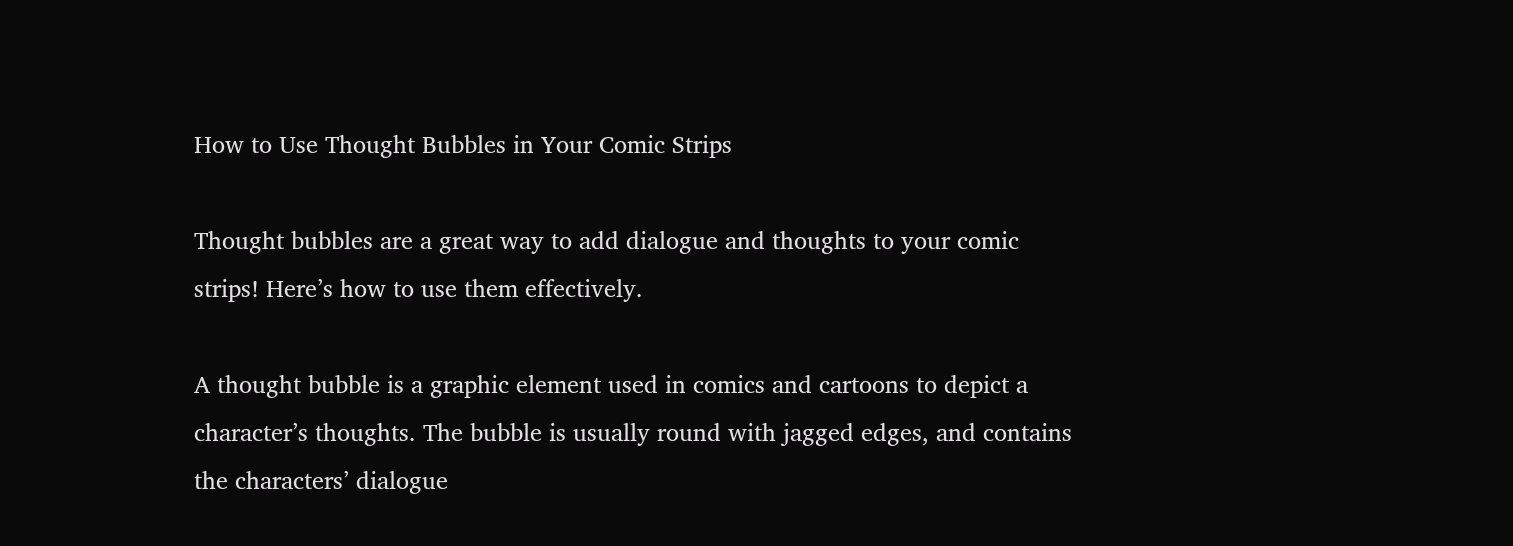How to Use Thought Bubbles in Your Comic Strips

Thought bubbles are a great way to add dialogue and thoughts to your comic strips! Here’s how to use them effectively.

A thought bubble is a graphic element used in comics and cartoons to depict a character’s thoughts. The bubble is usually round with jagged edges, and contains the characters’ dialogue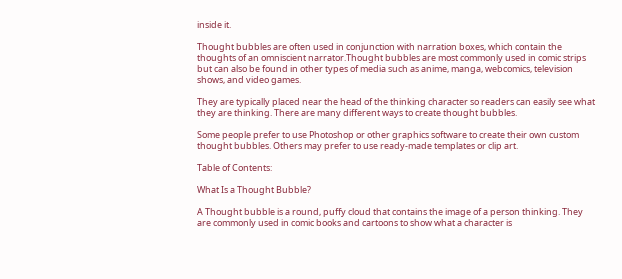inside it.

Thought bubbles are often used in conjunction with narration boxes, which contain the thoughts of an omniscient narrator.Thought bubbles are most commonly used in comic strips but can also be found in other types of media such as anime, manga, webcomics, television shows, and video games.

They are typically placed near the head of the thinking character so readers can easily see what they are thinking. There are many different ways to create thought bubbles.

Some people prefer to use Photoshop or other graphics software to create their own custom thought bubbles. Others may prefer to use ready-made templates or clip art.

Table of Contents:

What Is a Thought Bubble?

A Thought bubble is a round, puffy cloud that contains the image of a person thinking. They are commonly used in comic books and cartoons to show what a character is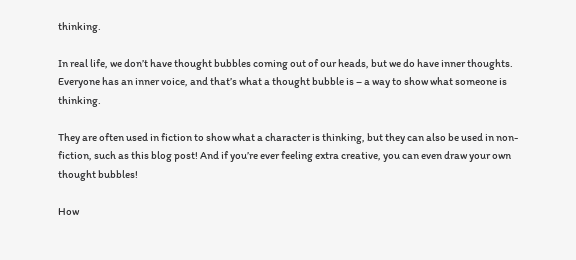thinking.

In real life, we don’t have thought bubbles coming out of our heads, but we do have inner thoughts. Everyone has an inner voice, and that’s what a thought bubble is – a way to show what someone is thinking.

They are often used in fiction to show what a character is thinking, but they can also be used in non-fiction, such as this blog post! And if you’re ever feeling extra creative, you can even draw your own thought bubbles!

How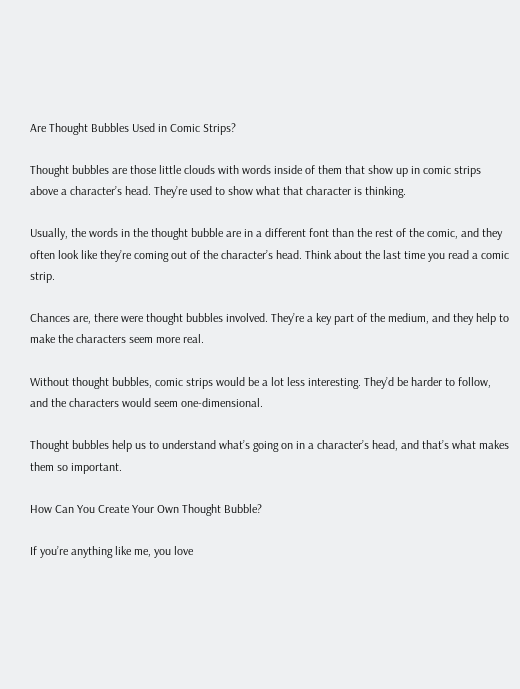Are Thought Bubbles Used in Comic Strips?

Thought bubbles are those little clouds with words inside of them that show up in comic strips above a character’s head. They’re used to show what that character is thinking.

Usually, the words in the thought bubble are in a different font than the rest of the comic, and they often look like they’re coming out of the character’s head. Think about the last time you read a comic strip.

Chances are, there were thought bubbles involved. They’re a key part of the medium, and they help to make the characters seem more real.

Without thought bubbles, comic strips would be a lot less interesting. They’d be harder to follow, and the characters would seem one-dimensional.

Thought bubbles help us to understand what’s going on in a character’s head, and that’s what makes them so important.

How Can You Create Your Own Thought Bubble?

If you’re anything like me, you love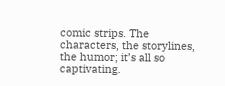comic strips. The characters, the storylines, the humor; it’s all so captivating.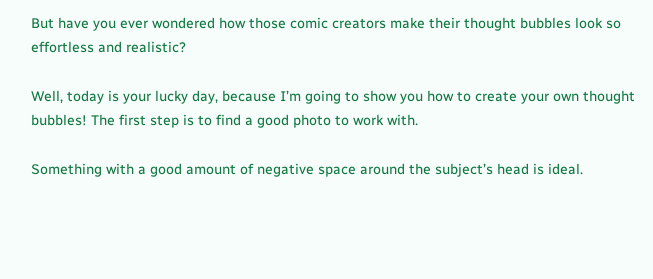But have you ever wondered how those comic creators make their thought bubbles look so effortless and realistic?

Well, today is your lucky day, because I’m going to show you how to create your own thought bubbles! The first step is to find a good photo to work with.

Something with a good amount of negative space around the subject’s head is ideal.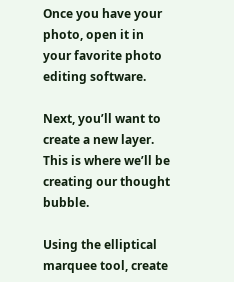Once you have your photo, open it in your favorite photo editing software.

Next, you’ll want to create a new layer. This is where we’ll be creating our thought bubble.

Using the elliptical marquee tool, create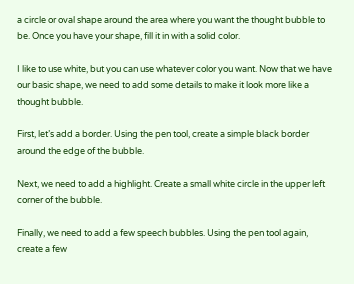a circle or oval shape around the area where you want the thought bubble to be. Once you have your shape, fill it in with a solid color.

I like to use white, but you can use whatever color you want. Now that we have our basic shape, we need to add some details to make it look more like a thought bubble.

First, let’s add a border. Using the pen tool, create a simple black border around the edge of the bubble.

Next, we need to add a highlight. Create a small white circle in the upper left corner of the bubble.

Finally, we need to add a few speech bubbles. Using the pen tool again, create a few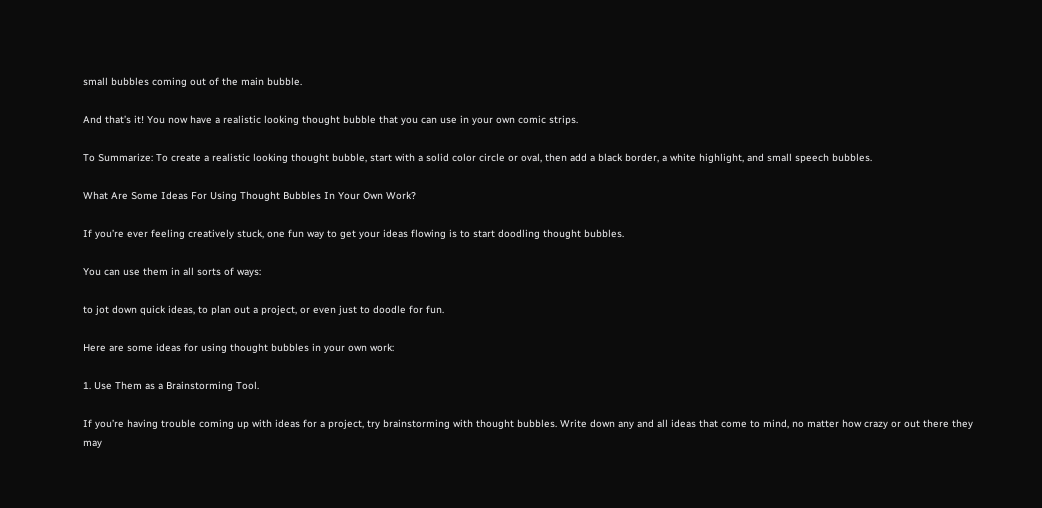small bubbles coming out of the main bubble.

And that’s it! You now have a realistic looking thought bubble that you can use in your own comic strips.

To Summarize: To create a realistic looking thought bubble, start with a solid color circle or oval, then add a black border, a white highlight, and small speech bubbles.

What Are Some Ideas For Using Thought Bubbles In Your Own Work?

If you’re ever feeling creatively stuck, one fun way to get your ideas flowing is to start doodling thought bubbles.

You can use them in all sorts of ways:

to jot down quick ideas, to plan out a project, or even just to doodle for fun.

Here are some ideas for using thought bubbles in your own work:

1. Use Them as a Brainstorming Tool.

If you’re having trouble coming up with ideas for a project, try brainstorming with thought bubbles. Write down any and all ideas that come to mind, no matter how crazy or out there they may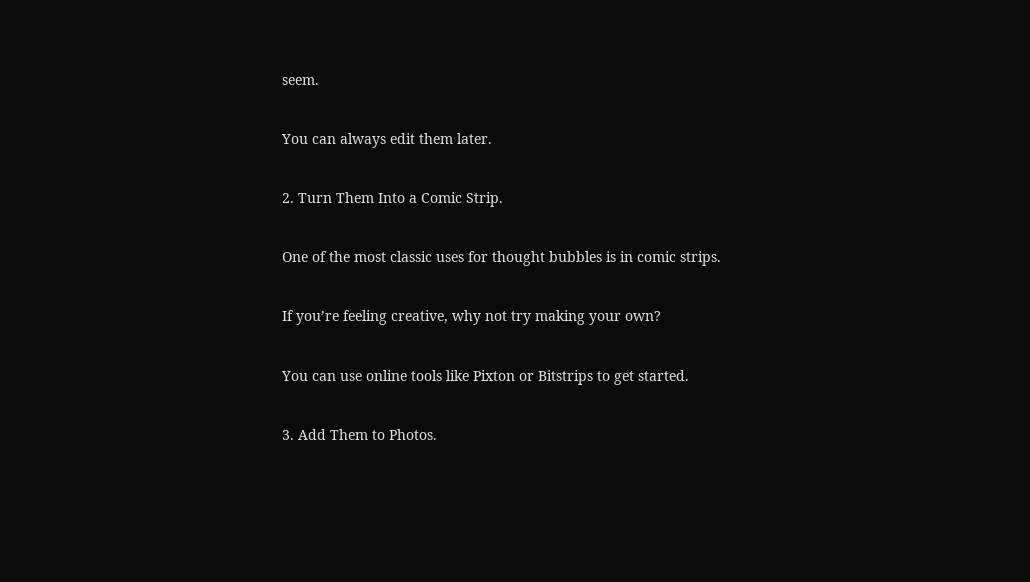seem.

You can always edit them later.

2. Turn Them Into a Comic Strip.

One of the most classic uses for thought bubbles is in comic strips.

If you’re feeling creative, why not try making your own?

You can use online tools like Pixton or Bitstrips to get started.

3. Add Them to Photos.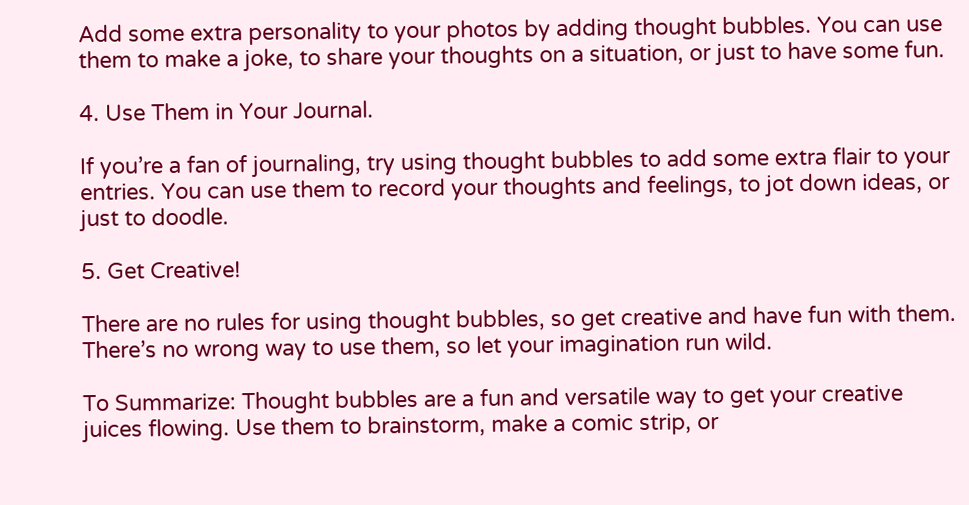Add some extra personality to your photos by adding thought bubbles. You can use them to make a joke, to share your thoughts on a situation, or just to have some fun.

4. Use Them in Your Journal.

If you’re a fan of journaling, try using thought bubbles to add some extra flair to your entries. You can use them to record your thoughts and feelings, to jot down ideas, or just to doodle.

5. Get Creative!

There are no rules for using thought bubbles, so get creative and have fun with them. There’s no wrong way to use them, so let your imagination run wild.

To Summarize: Thought bubbles are a fun and versatile way to get your creative juices flowing. Use them to brainstorm, make a comic strip, or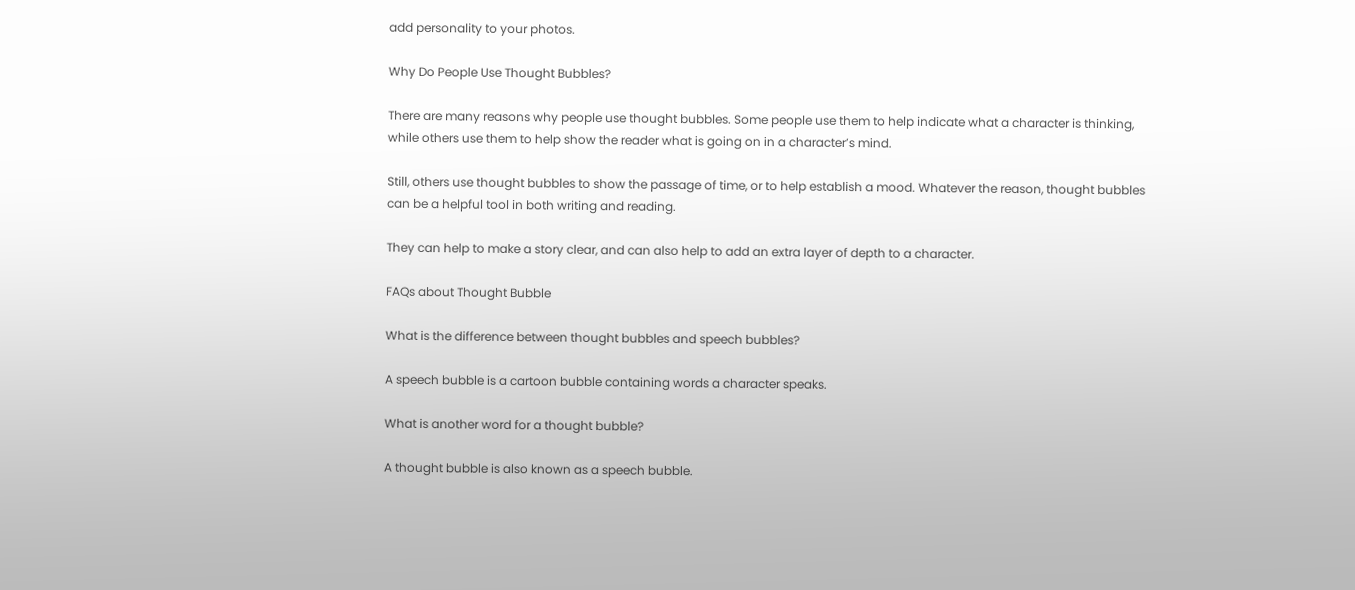add personality to your photos.

Why Do People Use Thought Bubbles?

There are many reasons why people use thought bubbles. Some people use them to help indicate what a character is thinking, while others use them to help show the reader what is going on in a character’s mind.

Still, others use thought bubbles to show the passage of time, or to help establish a mood. Whatever the reason, thought bubbles can be a helpful tool in both writing and reading.

They can help to make a story clear, and can also help to add an extra layer of depth to a character.

FAQs about Thought Bubble

What is the difference between thought bubbles and speech bubbles?

A speech bubble is a cartoon bubble containing words a character speaks.

What is another word for a thought bubble?

A thought bubble is also known as a speech bubble.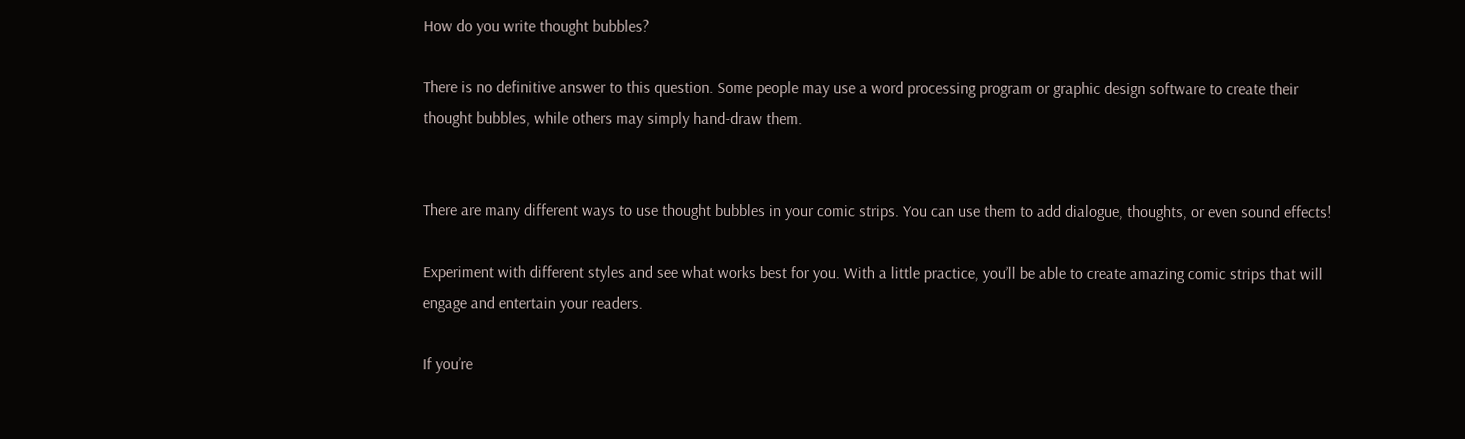How do you write thought bubbles?

There is no definitive answer to this question. Some people may use a word processing program or graphic design software to create their thought bubbles, while others may simply hand-draw them.


There are many different ways to use thought bubbles in your comic strips. You can use them to add dialogue, thoughts, or even sound effects!

Experiment with different styles and see what works best for you. With a little practice, you’ll be able to create amazing comic strips that will engage and entertain your readers.

If you’re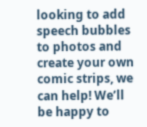looking to add speech bubbles to photos and create your own comic strips, we can help! We’ll be happy to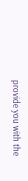provide you with the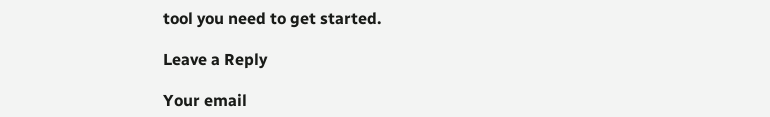tool you need to get started.

Leave a Reply

Your email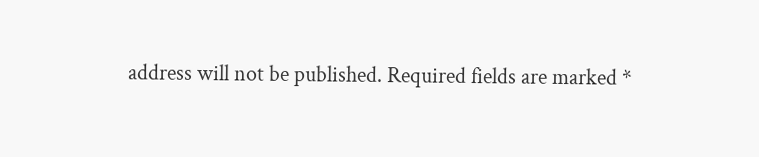address will not be published. Required fields are marked *